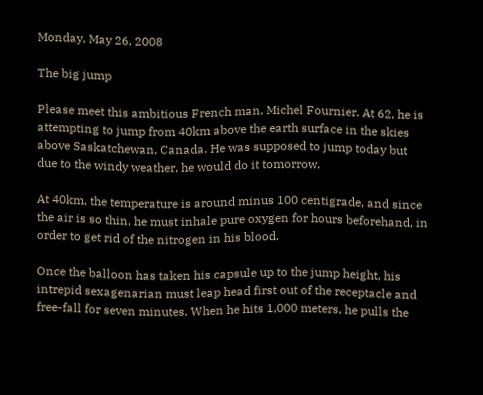Monday, May 26, 2008

The big jump

Please meet this ambitious French man, Michel Fournier. At 62, he is attempting to jump from 40km above the earth surface in the skies above Saskatchewan, Canada. He was supposed to jump today but due to the windy weather, he would do it tomorrow.

At 40km, the temperature is around minus 100 centigrade, and since the air is so thin, he must inhale pure oxygen for hours beforehand, in order to get rid of the nitrogen in his blood.

Once the balloon has taken his capsule up to the jump height, his intrepid sexagenarian must leap head first out of the receptacle and free-fall for seven minutes. When he hits 1,000 meters, he pulls the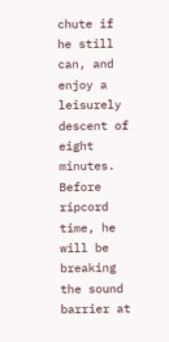chute if he still can, and enjoy a leisurely descent of eight minutes. Before ripcord time, he will be breaking the sound barrier at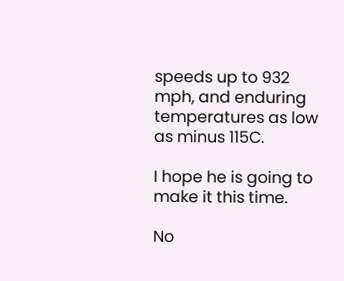speeds up to 932 mph, and enduring temperatures as low as minus 115C.

I hope he is going to make it this time.

No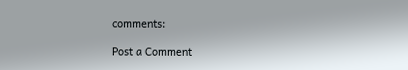comments:

Post a Comment